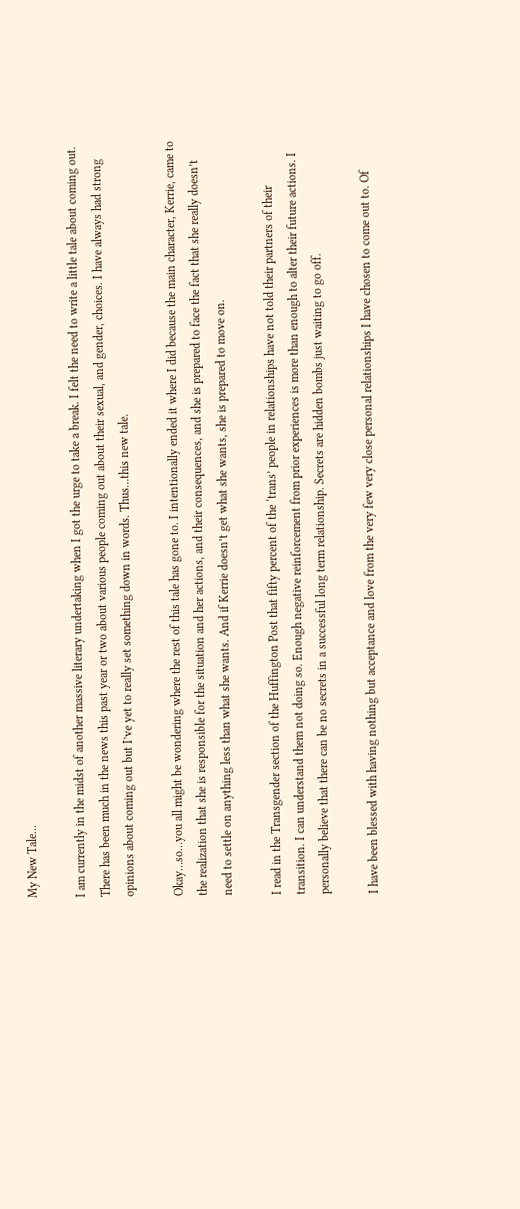My New Tale...

I am currently in the midst of another massive literary undertaking when I got the urge to take a break. I felt the need to write a little tale about coming out. There has been much in the news this past year or two about various people coming out about their sexual, and gender, choices. I have always had strong opinions about coming out but I’ve yet to really set something down in words. Thus…this new tale.

Okay…so…you all might be wondering where the rest of this tale has gone to. I intentionally ended it where I did because the main character, Kerrie, came to the realization that she is responsible for the situation and her actions, and their consequences, and she is prepared to face the fact that she really doesn’t need to settle on anything less than what she wants. And if Kerrie doesn’t get what she wants, she is prepared to move on.

I read in the Transgender section of the Huffington Post that fifty percent of the ‘trans’ people in relationships have not told their partners of their transition. I can understand them not doing so. Enough negative reinforcement from prior experiences is more than enough to alter their future actions. I personally believe that there can be no secrets in a successful long term relationship. Secrets are hidden bombs just waiting to go off.

I have been blessed with having nothing but acceptance and love from the very few very close personal relationships I have chosen to come out to. Of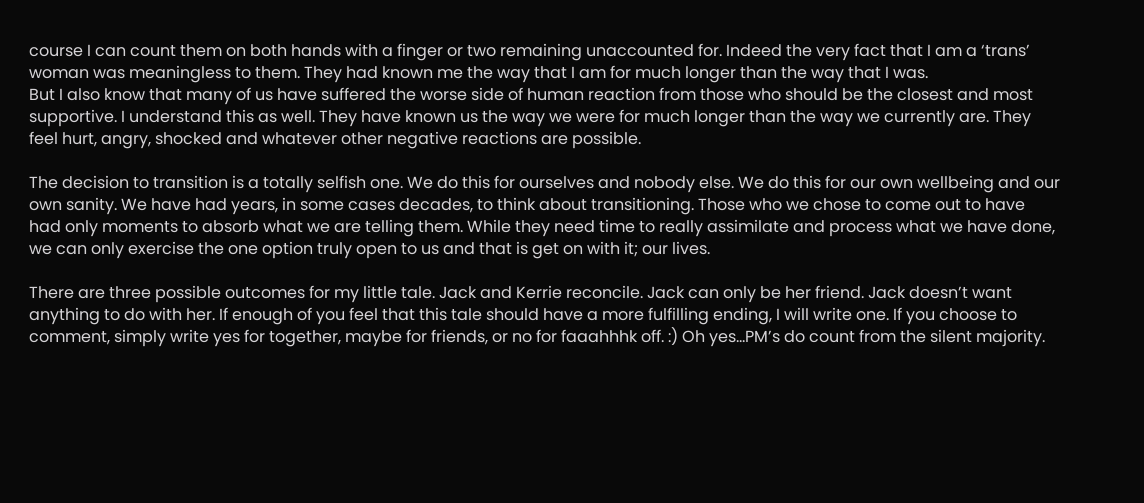course I can count them on both hands with a finger or two remaining unaccounted for. Indeed the very fact that I am a ‘trans’ woman was meaningless to them. They had known me the way that I am for much longer than the way that I was.
But I also know that many of us have suffered the worse side of human reaction from those who should be the closest and most supportive. I understand this as well. They have known us the way we were for much longer than the way we currently are. They feel hurt, angry, shocked and whatever other negative reactions are possible.

The decision to transition is a totally selfish one. We do this for ourselves and nobody else. We do this for our own wellbeing and our own sanity. We have had years, in some cases decades, to think about transitioning. Those who we chose to come out to have had only moments to absorb what we are telling them. While they need time to really assimilate and process what we have done, we can only exercise the one option truly open to us and that is get on with it; our lives.

There are three possible outcomes for my little tale. Jack and Kerrie reconcile. Jack can only be her friend. Jack doesn’t want anything to do with her. If enough of you feel that this tale should have a more fulfilling ending, I will write one. If you choose to comment, simply write yes for together, maybe for friends, or no for faaahhhk off. :) Oh yes…PM’s do count from the silent majority.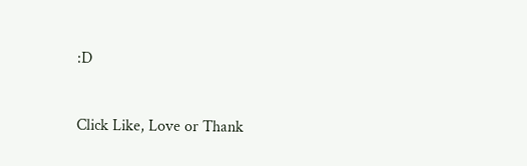:D


Click Like, Love or Thank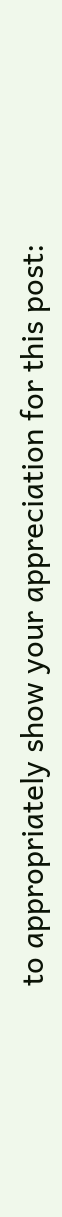to appropriately show your appreciation for this post: